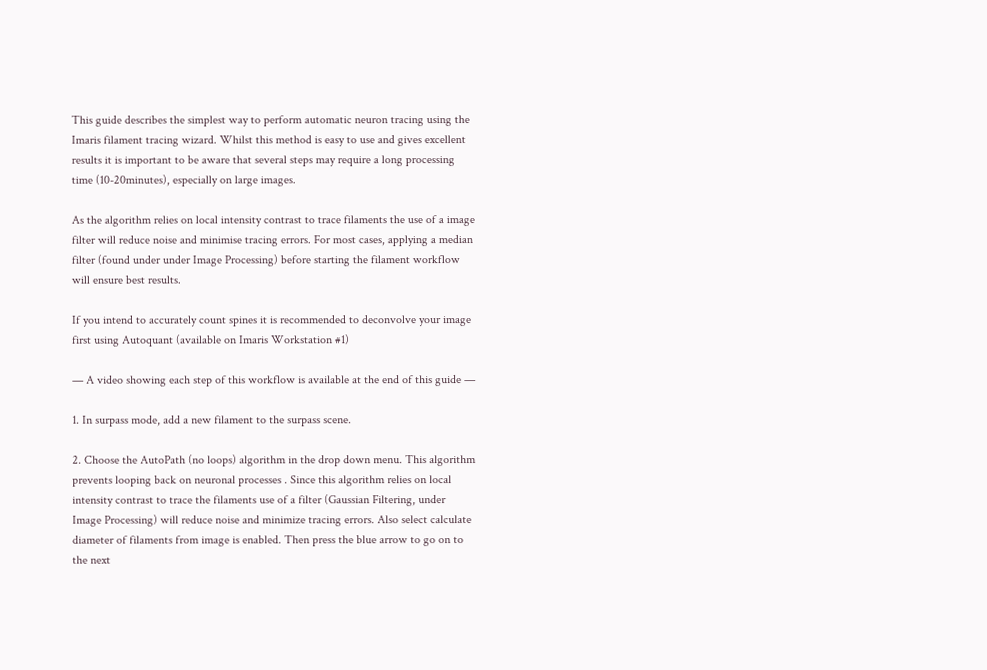This guide describes the simplest way to perform automatic neuron tracing using the Imaris filament tracing wizard. Whilst this method is easy to use and gives excellent results it is important to be aware that several steps may require a long processing time (10-20minutes), especially on large images.

As the algorithm relies on local intensity contrast to trace filaments the use of a image filter will reduce noise and minimise tracing errors. For most cases, applying a median filter (found under under Image Processing) before starting the filament workflow will ensure best results.

If you intend to accurately count spines it is recommended to deconvolve your image first using Autoquant (available on Imaris Workstation #1)

— A video showing each step of this workflow is available at the end of this guide —

1. In surpass mode, add a new filament to the surpass scene.

2. Choose the AutoPath (no loops) algorithm in the drop down menu. This algorithm prevents looping back on neuronal processes . Since this algorithm relies on local intensity contrast to trace the filaments use of a filter (Gaussian Filtering, under Image Processing) will reduce noise and minimize tracing errors. Also select calculate diameter of filaments from image is enabled. Then press the blue arrow to go on to the next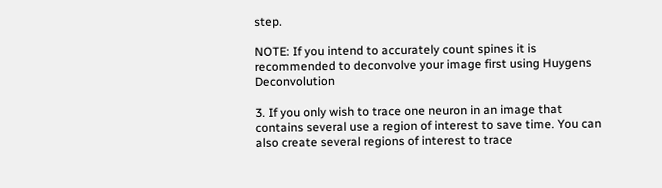step.

NOTE: If you intend to accurately count spines it is recommended to deconvolve your image first using Huygens Deconvolution

3. If you only wish to trace one neuron in an image that contains several use a region of interest to save time. You can also create several regions of interest to trace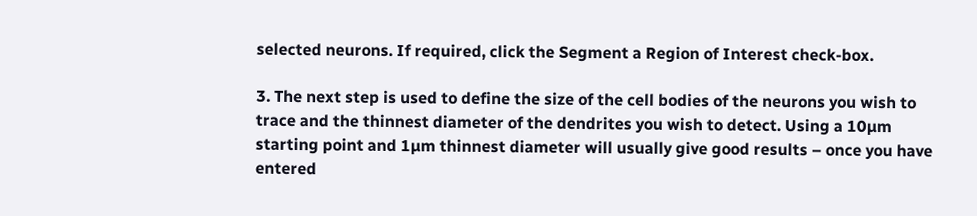selected neurons. If required, click the Segment a Region of Interest check-box.

3. The next step is used to define the size of the cell bodies of the neurons you wish to trace and the thinnest diameter of the dendrites you wish to detect. Using a 10µm starting point and 1µm thinnest diameter will usually give good results – once you have entered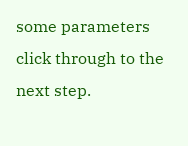some parameters click through to the next step.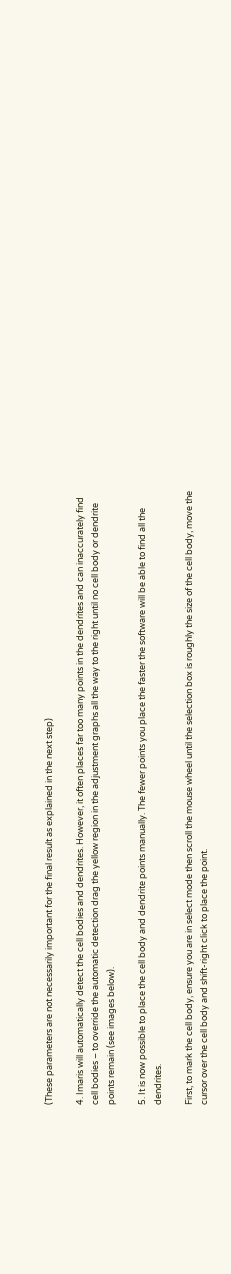(These parameters are not necessarily important for the final result as explained in the next step)

4. Imaris will automatically detect the cell bodies and dendrites. However, it often places far too many points in the dendrites and can inaccurately find cell bodies – to override the automatic detection drag the yellow region in the adjustment graphs all the way to the right until no cell body or dendrite points remain (see images below).

5. It is now possible to place the cell body and dendrite points manually. The fewer points you place the faster the software will be able to find all the dendrites.

First, to mark the cell body, ensure you are in select mode then scroll the mouse wheel until the selection box is roughly the size of the cell body, move the cursor over the cell body and shift-right click to place the point.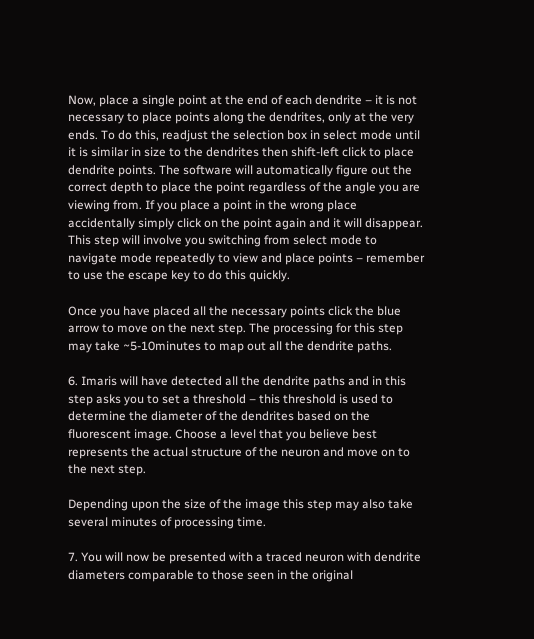Now, place a single point at the end of each dendrite – it is not necessary to place points along the dendrites, only at the very ends. To do this, readjust the selection box in select mode until it is similar in size to the dendrites then shift-left click to place dendrite points. The software will automatically figure out the correct depth to place the point regardless of the angle you are viewing from. If you place a point in the wrong place accidentally simply click on the point again and it will disappear. This step will involve you switching from select mode to navigate mode repeatedly to view and place points – remember to use the escape key to do this quickly.

Once you have placed all the necessary points click the blue arrow to move on the next step. The processing for this step may take ~5-10minutes to map out all the dendrite paths.

6. Imaris will have detected all the dendrite paths and in this step asks you to set a threshold – this threshold is used to determine the diameter of the dendrites based on the fluorescent image. Choose a level that you believe best represents the actual structure of the neuron and move on to the next step.

Depending upon the size of the image this step may also take several minutes of processing time.

7. You will now be presented with a traced neuron with dendrite diameters comparable to those seen in the original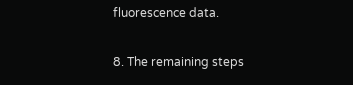fluorescence data.

8. The remaining steps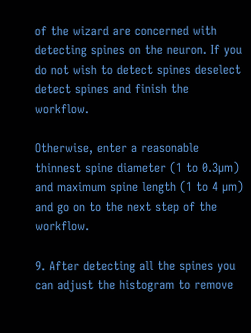of the wizard are concerned with detecting spines on the neuron. If you do not wish to detect spines deselect detect spines and finish the workflow.

Otherwise, enter a reasonable thinnest spine diameter (1 to 0.3µm) and maximum spine length (1 to 4 µm) and go on to the next step of the workflow.

9. After detecting all the spines you can adjust the histogram to remove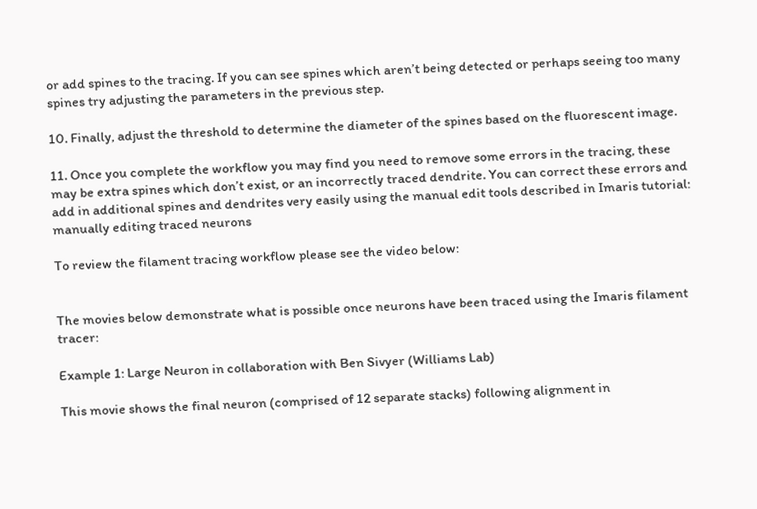or add spines to the tracing. If you can see spines which aren’t being detected or perhaps seeing too many spines try adjusting the parameters in the previous step.

10. Finally, adjust the threshold to determine the diameter of the spines based on the fluorescent image.

11. Once you complete the workflow you may find you need to remove some errors in the tracing, these may be extra spines which don’t exist, or an incorrectly traced dendrite. You can correct these errors and add in additional spines and dendrites very easily using the manual edit tools described in Imaris tutorial: manually editing traced neurons

To review the filament tracing workflow please see the video below:


The movies below demonstrate what is possible once neurons have been traced using the Imaris filament tracer:

Example 1: Large Neuron in collaboration with Ben Sivyer (Williams Lab)

This movie shows the final neuron (comprised of 12 separate stacks) following alignment in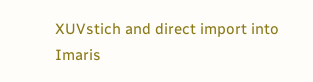XUVstich and direct import into Imaris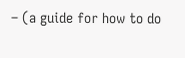– (a guide for how to do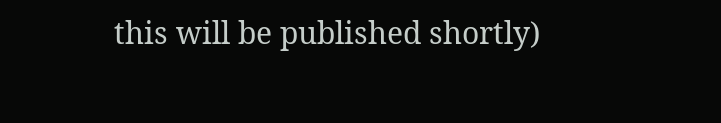this will be published shortly)